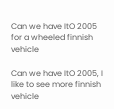Can we have ItO 2005 for a wheeled finnish vehicle

Can we have ItO 2005, I like to see more finnish vehicle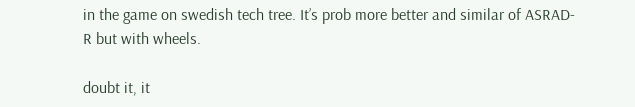in the game on swedish tech tree. It’s prob more better and similar of ASRAD-R but with wheels.

doubt it, it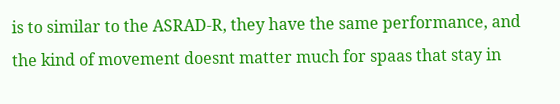is to similar to the ASRAD-R, they have the same performance, and the kind of movement doesnt matter much for spaas that stay in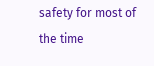safety for most of the time